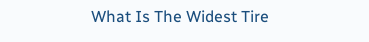What Is The Widest Tire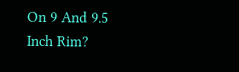On 9 And 9.5 Inch Rim?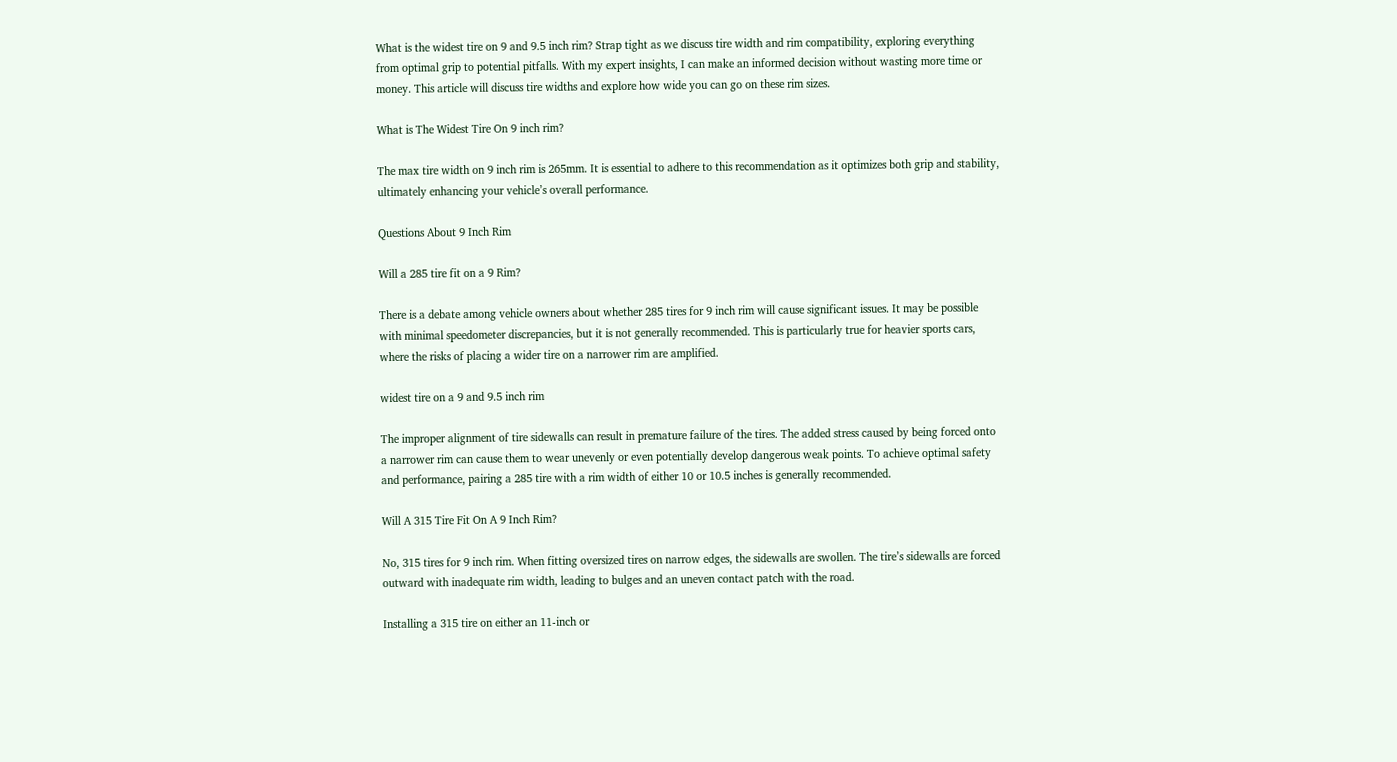What is the widest tire on 9 and 9.5 inch rim? Strap tight as we discuss tire width and rim compatibility, exploring everything from optimal grip to potential pitfalls. With my expert insights, I can make an informed decision without wasting more time or money. This article will discuss tire widths and explore how wide you can go on these rim sizes.

What is The Widest Tire On 9 inch rim?

The max tire width on 9 inch rim is 265mm. It is essential to adhere to this recommendation as it optimizes both grip and stability, ultimately enhancing your vehicle’s overall performance.

Questions About 9 Inch Rim

Will a 285 tire fit on a 9 Rim?

There is a debate among vehicle owners about whether 285 tires for 9 inch rim will cause significant issues. It may be possible with minimal speedometer discrepancies, but it is not generally recommended. This is particularly true for heavier sports cars, where the risks of placing a wider tire on a narrower rim are amplified.

widest tire on a 9 and 9.5 inch rim

The improper alignment of tire sidewalls can result in premature failure of the tires. The added stress caused by being forced onto a narrower rim can cause them to wear unevenly or even potentially develop dangerous weak points. To achieve optimal safety and performance, pairing a 285 tire with a rim width of either 10 or 10.5 inches is generally recommended.

Will A 315 Tire Fit On A 9 Inch Rim?

No, 315 tires for 9 inch rim. When fitting oversized tires on narrow edges, the sidewalls are swollen. The tire’s sidewalls are forced outward with inadequate rim width, leading to bulges and an uneven contact patch with the road.

Installing a 315 tire on either an 11-inch or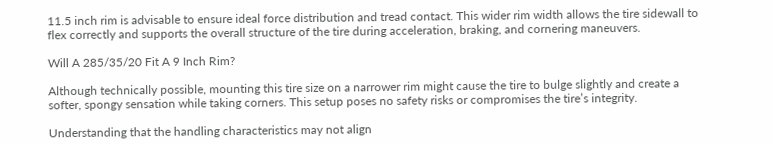11.5 inch rim is advisable to ensure ideal force distribution and tread contact. This wider rim width allows the tire sidewall to flex correctly and supports the overall structure of the tire during acceleration, braking, and cornering maneuvers.

Will A 285/35/20 Fit A 9 Inch Rim?

Although technically possible, mounting this tire size on a narrower rim might cause the tire to bulge slightly and create a softer, spongy sensation while taking corners. This setup poses no safety risks or compromises the tire’s integrity.

Understanding that the handling characteristics may not align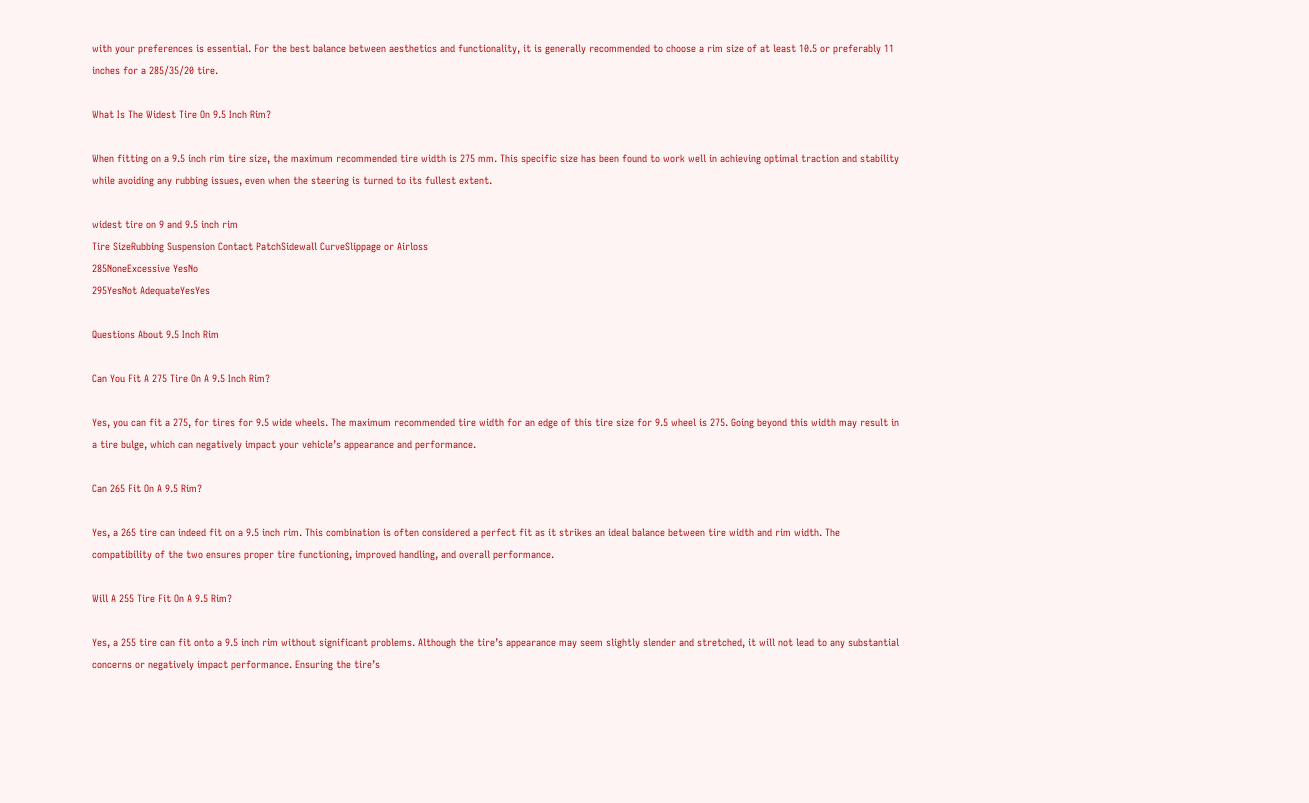with your preferences is essential. For the best balance between aesthetics and functionality, it is generally recommended to choose a rim size of at least 10.5 or preferably 11 inches for a 285/35/20 tire.

What Is The Widest Tire On 9.5 Inch Rim?

When fitting on a 9.5 inch rim tire size, the maximum recommended tire width is 275 mm. This specific size has been found to work well in achieving optimal traction and stability while avoiding any rubbing issues, even when the steering is turned to its fullest extent.

widest tire on 9 and 9.5 inch rim
Tire SizeRubbing Suspension Contact PatchSidewall CurveSlippage or Airloss
285NoneExcessive YesNo
295YesNot AdequateYesYes

Questions About 9.5 Inch Rim

Can You Fit A 275 Tire On A 9.5 Inch Rim?

Yes, you can fit a 275, for tires for 9.5 wide wheels. The maximum recommended tire width for an edge of this tire size for 9.5 wheel is 275. Going beyond this width may result in a tire bulge, which can negatively impact your vehicle’s appearance and performance.

Can 265 Fit On A 9.5 Rim?

Yes, a 265 tire can indeed fit on a 9.5 inch rim. This combination is often considered a perfect fit as it strikes an ideal balance between tire width and rim width. The compatibility of the two ensures proper tire functioning, improved handling, and overall performance.

Will A 255 Tire Fit On A 9.5 Rim?

Yes, a 255 tire can fit onto a 9.5 inch rim without significant problems. Although the tire’s appearance may seem slightly slender and stretched, it will not lead to any substantial concerns or negatively impact performance. Ensuring the tire’s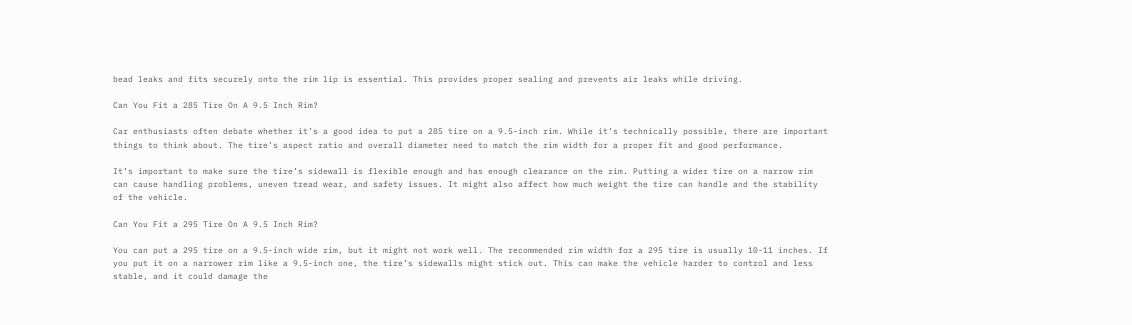bead leaks and fits securely onto the rim lip is essential. This provides proper sealing and prevents air leaks while driving.

Can You Fit a 285 Tire On A 9.5 Inch Rim?

Car enthusiasts often debate whether it’s a good idea to put a 285 tire on a 9.5-inch rim. While it’s technically possible, there are important things to think about. The tire’s aspect ratio and overall diameter need to match the rim width for a proper fit and good performance.

It’s important to make sure the tire’s sidewall is flexible enough and has enough clearance on the rim. Putting a wider tire on a narrow rim can cause handling problems, uneven tread wear, and safety issues. It might also affect how much weight the tire can handle and the stability of the vehicle.

Can You Fit a 295 Tire On A 9.5 Inch Rim?

You can put a 295 tire on a 9.5-inch wide rim, but it might not work well. The recommended rim width for a 295 tire is usually 10-11 inches. If you put it on a narrower rim like a 9.5-inch one, the tire’s sidewalls might stick out. This can make the vehicle harder to control and less stable, and it could damage the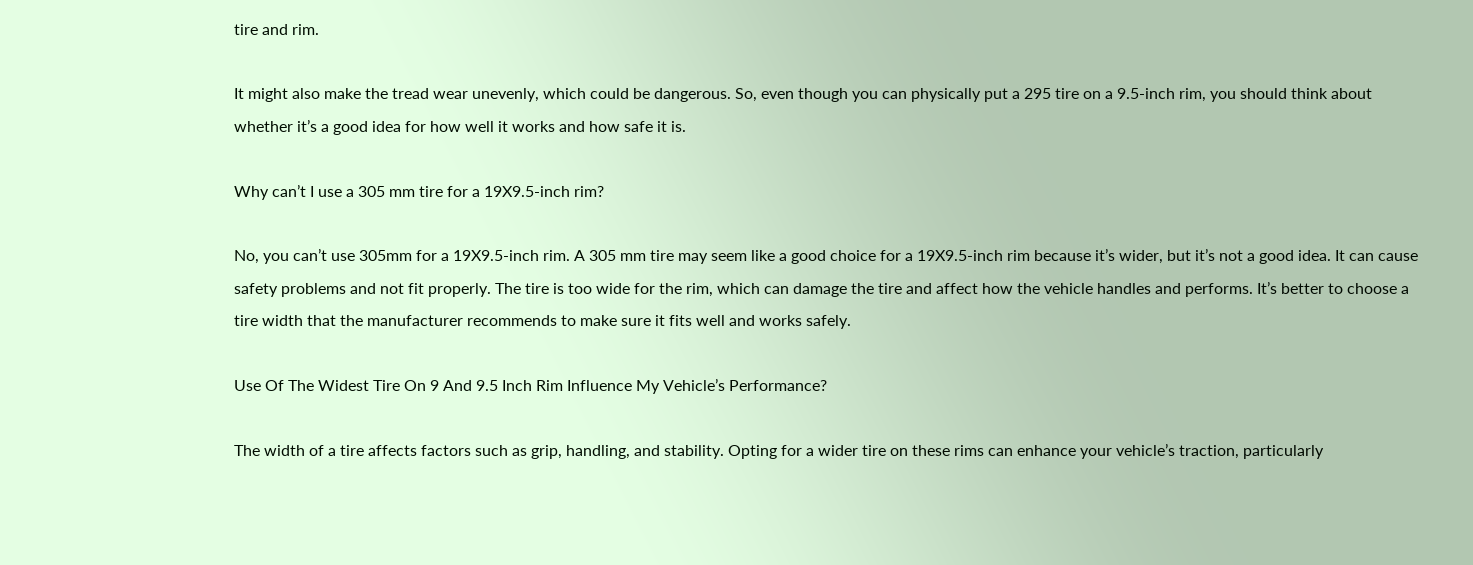tire and rim.

It might also make the tread wear unevenly, which could be dangerous. So, even though you can physically put a 295 tire on a 9.5-inch rim, you should think about whether it’s a good idea for how well it works and how safe it is.

Why can’t I use a 305 mm tire for a 19X9.5-inch rim?

No, you can’t use 305mm for a 19X9.5-inch rim. A 305 mm tire may seem like a good choice for a 19X9.5-inch rim because it’s wider, but it’s not a good idea. It can cause safety problems and not fit properly. The tire is too wide for the rim, which can damage the tire and affect how the vehicle handles and performs. It’s better to choose a tire width that the manufacturer recommends to make sure it fits well and works safely.

Use Of The Widest Tire On 9 And 9.5 Inch Rim Influence My Vehicle’s Performance?

The width of a tire affects factors such as grip, handling, and stability. Opting for a wider tire on these rims can enhance your vehicle’s traction, particularly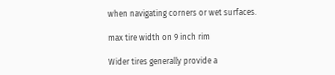when navigating corners or wet surfaces.

max tire width on 9 inch rim

Wider tires generally provide a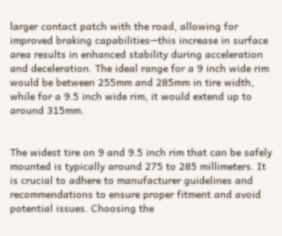larger contact patch with the road, allowing for improved braking capabilities—this increase in surface area results in enhanced stability during acceleration and deceleration. The ideal range for a 9 inch wide rim would be between 255mm and 285mm in tire width, while for a 9.5 inch wide rim, it would extend up to around 315mm.


The widest tire on 9 and 9.5 inch rim that can be safely mounted is typically around 275 to 285 millimeters. It is crucial to adhere to manufacturer guidelines and recommendations to ensure proper fitment and avoid potential issues. Choosing the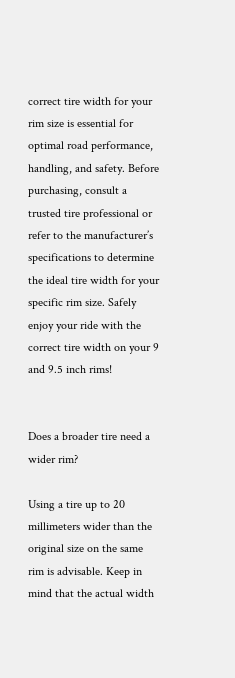correct tire width for your rim size is essential for optimal road performance, handling, and safety. Before purchasing, consult a trusted tire professional or refer to the manufacturer’s specifications to determine the ideal tire width for your specific rim size. Safely enjoy your ride with the correct tire width on your 9 and 9.5 inch rims!


Does a broader tire need a wider rim?

Using a tire up to 20 millimeters wider than the original size on the same rim is advisable. Keep in mind that the actual width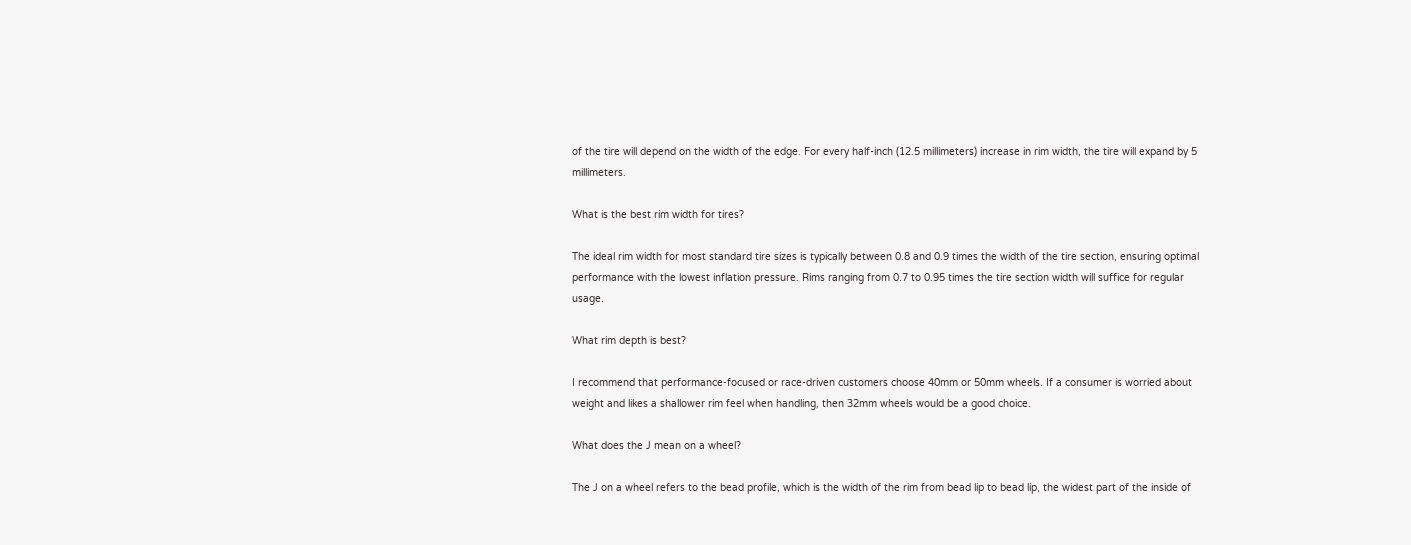of the tire will depend on the width of the edge. For every half-inch (12.5 millimeters) increase in rim width, the tire will expand by 5 millimeters.

What is the best rim width for tires?

The ideal rim width for most standard tire sizes is typically between 0.8 and 0.9 times the width of the tire section, ensuring optimal performance with the lowest inflation pressure. Rims ranging from 0.7 to 0.95 times the tire section width will suffice for regular usage.

What rim depth is best?

I recommend that performance-focused or race-driven customers choose 40mm or 50mm wheels. If a consumer is worried about weight and likes a shallower rim feel when handling, then 32mm wheels would be a good choice.

What does the J mean on a wheel?

The J on a wheel refers to the bead profile, which is the width of the rim from bead lip to bead lip, the widest part of the inside of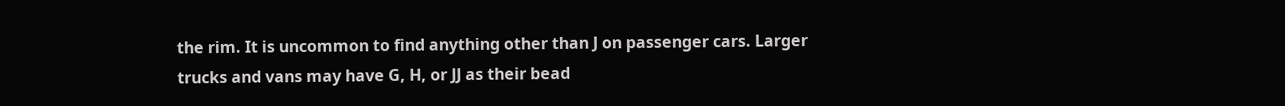the rim. It is uncommon to find anything other than J on passenger cars. Larger trucks and vans may have G, H, or JJ as their bead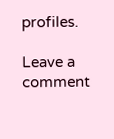profiles.

Leave a comment